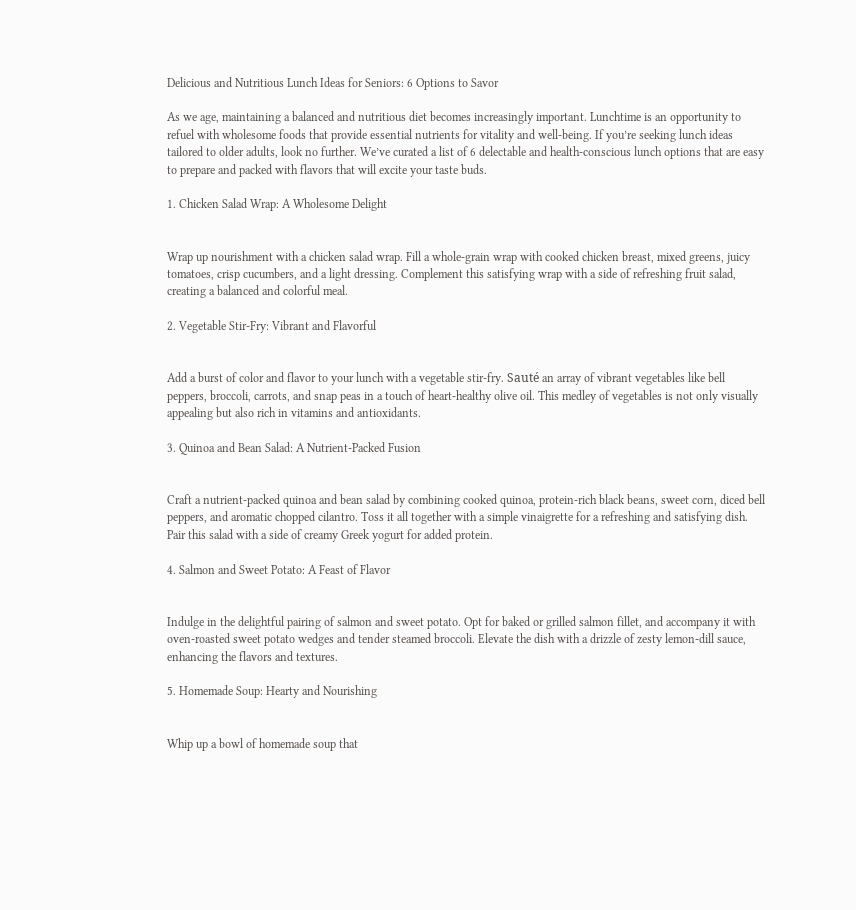Delicious and Nutritious Lunch Ideas for Seniors: 6 Options to Savor

As we age, maintaining a balanced and nutritious diet becomes increasingly important. Lunchtime is an opportunity to refuel with wholesome foods that provide essential nutrients for vitality and well-being. If you’re seeking lunch ideas tailored to older adults, look no further. We’ve curated a list of 6 delectable and health-conscious lunch options that are easy to prepare and packed with flavors that will excite your taste buds.

1. Chicken Salad Wrap: A Wholesome Delight


Wrap up nourishment with a chicken salad wrap. Fill a whole-grain wrap with cooked chicken breast, mixed greens, juicy tomatoes, crisp cucumbers, and a light dressing. Complement this satisfying wrap with a side of refreshing fruit salad, creating a balanced and colorful meal.

2. Vegetable Stir-Fry: Vibrant and Flavorful


Add a burst of color and flavor to your lunch with a vegetable stir-fry. Sauté an array of vibrant vegetables like bell peppers, broccoli, carrots, and snap peas in a touch of heart-healthy olive oil. This medley of vegetables is not only visually appealing but also rich in vitamins and antioxidants.

3. Quinoa and Bean Salad: A Nutrient-Packed Fusion


Craft a nutrient-packed quinoa and bean salad by combining cooked quinoa, protein-rich black beans, sweet corn, diced bell peppers, and aromatic chopped cilantro. Toss it all together with a simple vinaigrette for a refreshing and satisfying dish. Pair this salad with a side of creamy Greek yogurt for added protein.

4. Salmon and Sweet Potato: A Feast of Flavor


Indulge in the delightful pairing of salmon and sweet potato. Opt for baked or grilled salmon fillet, and accompany it with oven-roasted sweet potato wedges and tender steamed broccoli. Elevate the dish with a drizzle of zesty lemon-dill sauce, enhancing the flavors and textures.

5. Homemade Soup: Hearty and Nourishing


Whip up a bowl of homemade soup that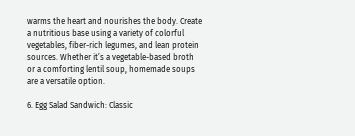warms the heart and nourishes the body. Create a nutritious base using a variety of colorful vegetables, fiber-rich legumes, and lean protein sources. Whether it’s a vegetable-based broth or a comforting lentil soup, homemade soups are a versatile option.

6. Egg Salad Sandwich: Classic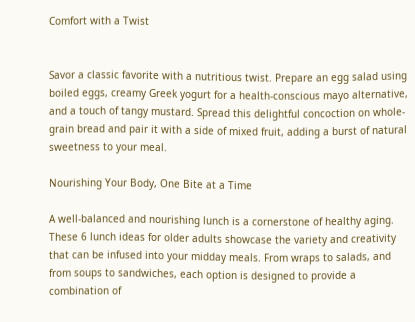Comfort with a Twist


Savor a classic favorite with a nutritious twist. Prepare an egg salad using boiled eggs, creamy Greek yogurt for a health-conscious mayo alternative, and a touch of tangy mustard. Spread this delightful concoction on whole-grain bread and pair it with a side of mixed fruit, adding a burst of natural sweetness to your meal.

Nourishing Your Body, One Bite at a Time

A well-balanced and nourishing lunch is a cornerstone of healthy aging. These 6 lunch ideas for older adults showcase the variety and creativity that can be infused into your midday meals. From wraps to salads, and from soups to sandwiches, each option is designed to provide a combination of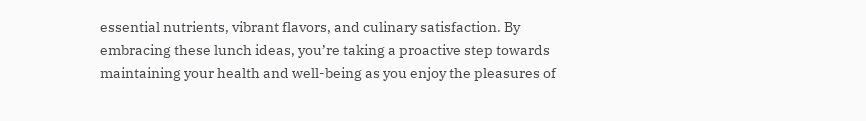essential nutrients, vibrant flavors, and culinary satisfaction. By embracing these lunch ideas, you’re taking a proactive step towards maintaining your health and well-being as you enjoy the pleasures of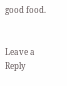good food.


Leave a Reply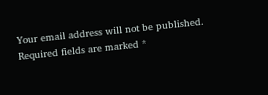Your email address will not be published. Required fields are marked *